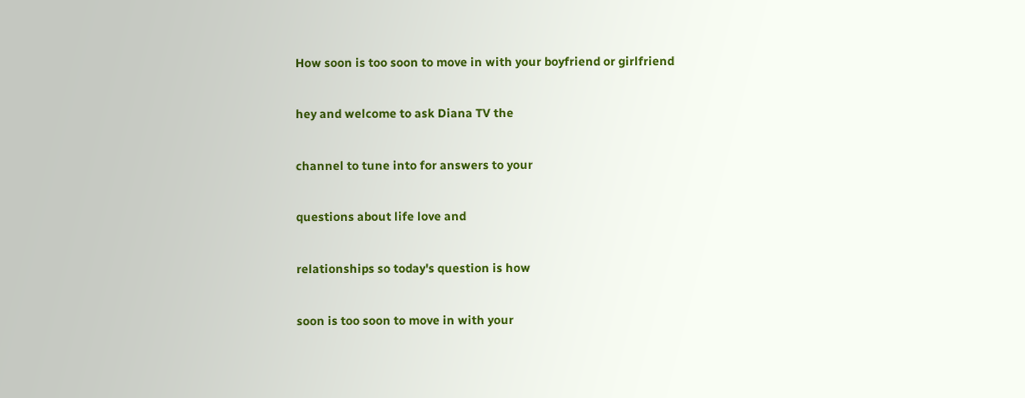How soon is too soon to move in with your boyfriend or girlfriend

hey and welcome to ask Diana TV the

channel to tune into for answers to your

questions about life love and

relationships so today's question is how

soon is too soon to move in with your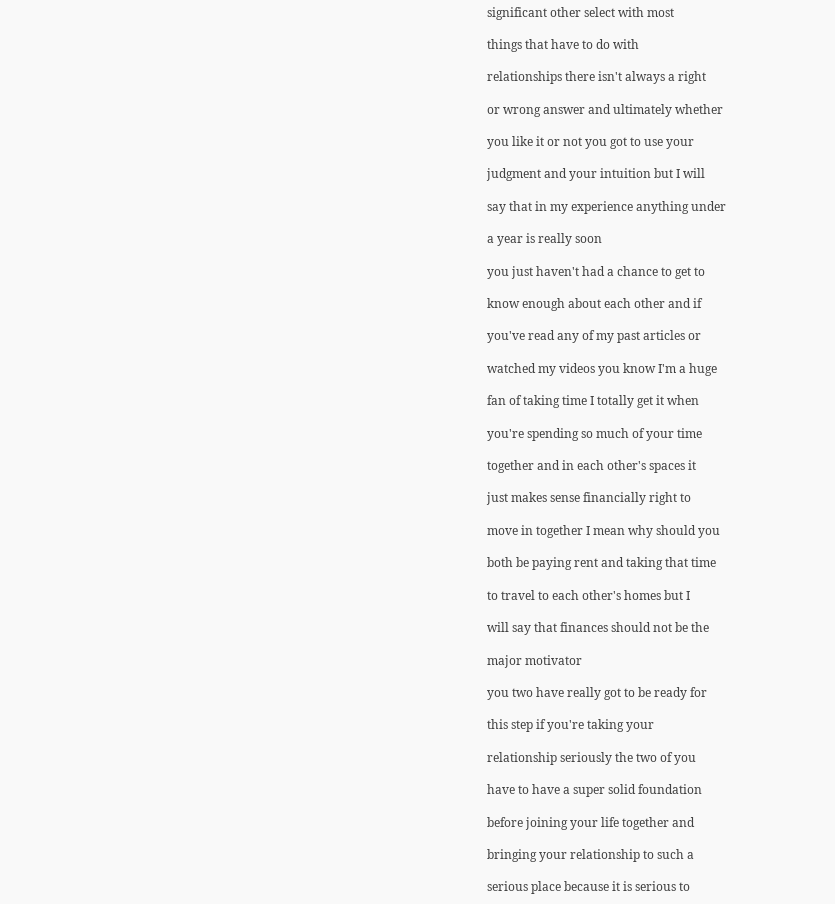significant other select with most

things that have to do with

relationships there isn't always a right

or wrong answer and ultimately whether

you like it or not you got to use your

judgment and your intuition but I will

say that in my experience anything under

a year is really soon

you just haven't had a chance to get to

know enough about each other and if

you've read any of my past articles or

watched my videos you know I'm a huge

fan of taking time I totally get it when

you're spending so much of your time

together and in each other's spaces it

just makes sense financially right to

move in together I mean why should you

both be paying rent and taking that time

to travel to each other's homes but I

will say that finances should not be the

major motivator

you two have really got to be ready for

this step if you're taking your

relationship seriously the two of you

have to have a super solid foundation

before joining your life together and

bringing your relationship to such a

serious place because it is serious to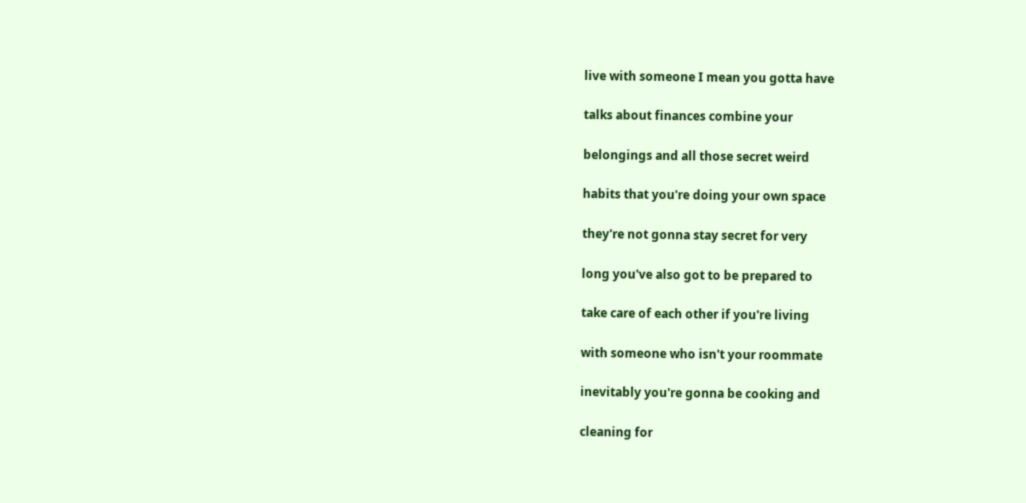live with someone I mean you gotta have

talks about finances combine your

belongings and all those secret weird

habits that you're doing your own space

they're not gonna stay secret for very

long you've also got to be prepared to

take care of each other if you're living

with someone who isn't your roommate

inevitably you're gonna be cooking and

cleaning for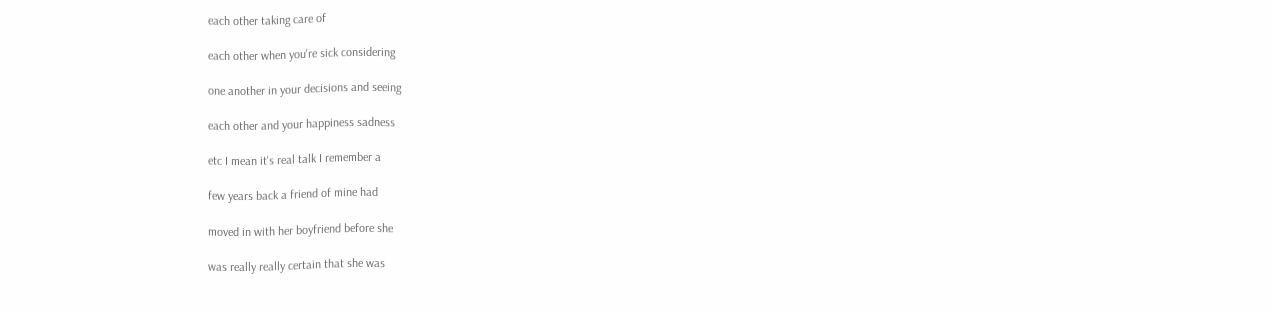each other taking care of

each other when you're sick considering

one another in your decisions and seeing

each other and your happiness sadness

etc I mean it's real talk I remember a

few years back a friend of mine had

moved in with her boyfriend before she

was really really certain that she was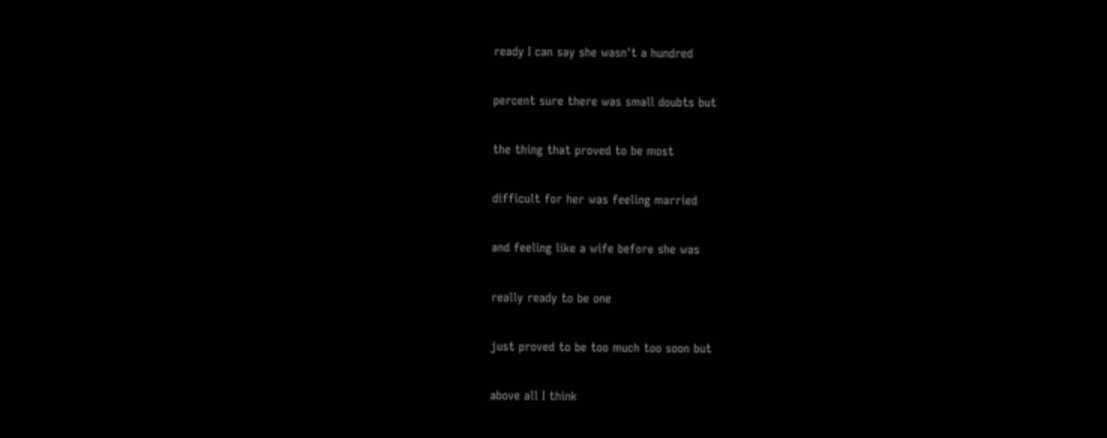ready I can say she wasn't a hundred

percent sure there was small doubts but

the thing that proved to be most

difficult for her was feeling married

and feeling like a wife before she was

really ready to be one

just proved to be too much too soon but

above all I think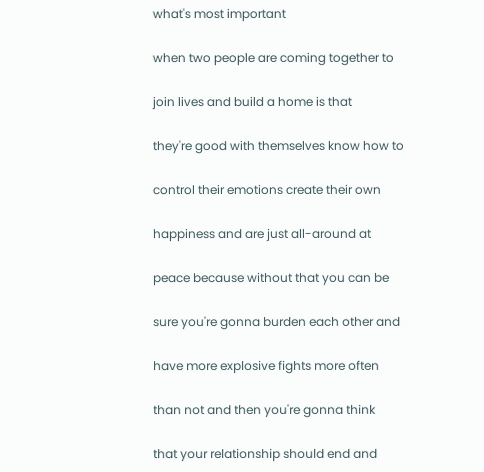what's most important

when two people are coming together to

join lives and build a home is that

they're good with themselves know how to

control their emotions create their own

happiness and are just all-around at

peace because without that you can be

sure you're gonna burden each other and

have more explosive fights more often

than not and then you're gonna think

that your relationship should end and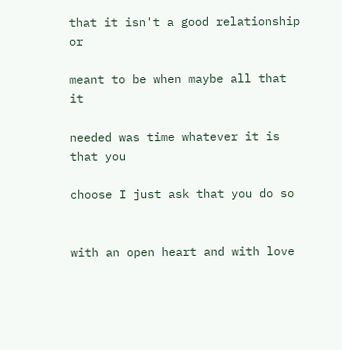that it isn't a good relationship or

meant to be when maybe all that it

needed was time whatever it is that you

choose I just ask that you do so


with an open heart and with love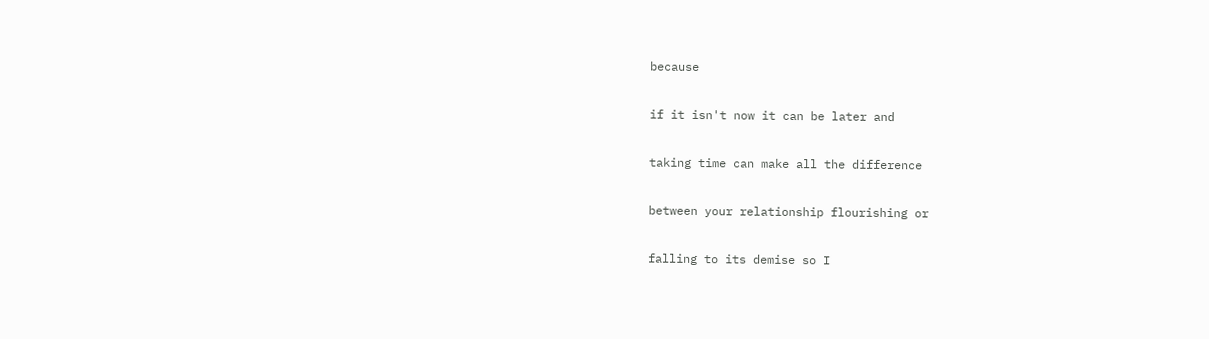because

if it isn't now it can be later and

taking time can make all the difference

between your relationship flourishing or

falling to its demise so I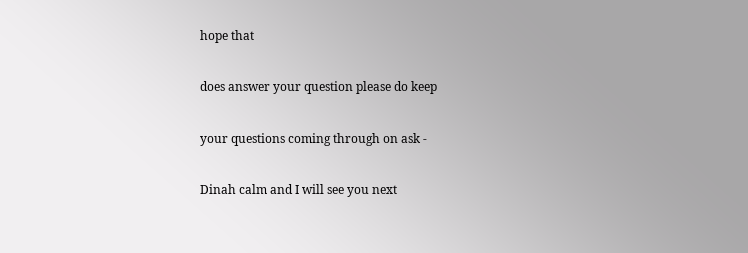hope that

does answer your question please do keep

your questions coming through on ask -

Dinah calm and I will see you next